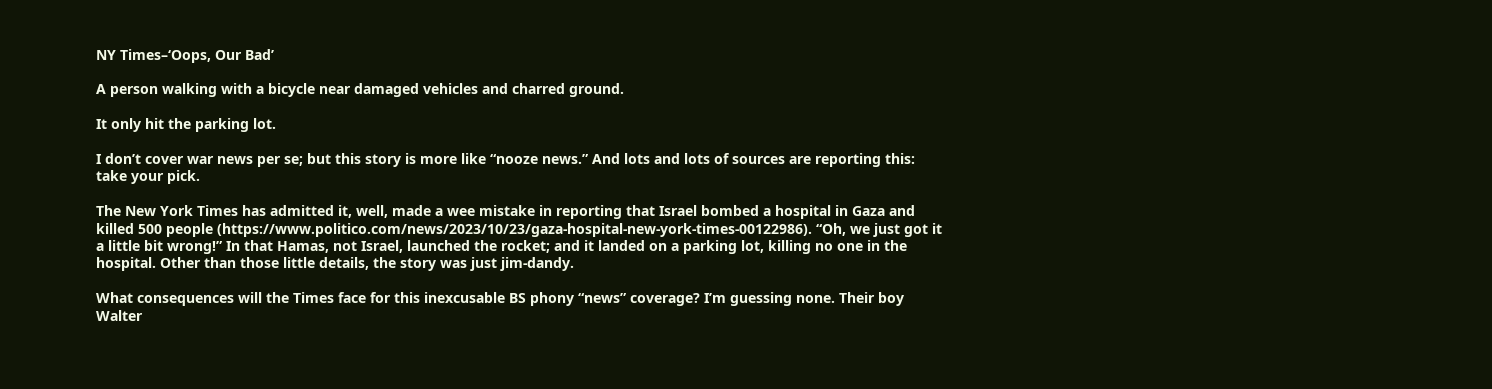NY Times–‘Oops, Our Bad’

A person walking with a bicycle near damaged vehicles and charred ground.

It only hit the parking lot.

I don’t cover war news per se; but this story is more like “nooze news.” And lots and lots of sources are reporting this: take your pick.

The New York Times has admitted it, well, made a wee mistake in reporting that Israel bombed a hospital in Gaza and killed 500 people (https://www.politico.com/news/2023/10/23/gaza-hospital-new-york-times-00122986). “Oh, we just got it a little bit wrong!” In that Hamas, not Israel, launched the rocket; and it landed on a parking lot, killing no one in the hospital. Other than those little details, the story was just jim-dandy.

What consequences will the Times face for this inexcusable BS phony “news” coverage? I’m guessing none. Their boy Walter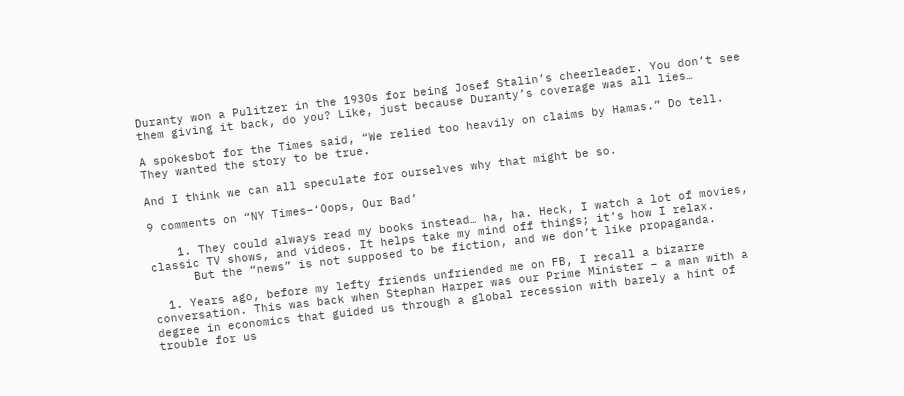Duranty won a Pulitzer in the 1930s for being Josef Stalin’s cheerleader. You don’t see them giving it back, do you? Like, just because Duranty’s coverage was all lies…

A spokesbot for the Times said, “We relied too heavily on claims by Hamas.” Do tell. They wanted the story to be true.

And I think we can all speculate for ourselves why that might be so.

9 comments on “NY Times–‘Oops, Our Bad’

    1. They could always read my books instead… ha, ha. Heck, I watch a lot of movies, classic TV shows, and videos. It helps take my mind off things; it’s how I relax.
      But the “news” is not supposed to be fiction, and we don’t like propaganda.

  1. Years ago, before my lefty friends unfriended me on FB, I recall a bizarre conversation. This was back when Stephan Harper was our Prime Minister – a man with a degree in economics that guided us through a global recession with barely a hint of trouble for us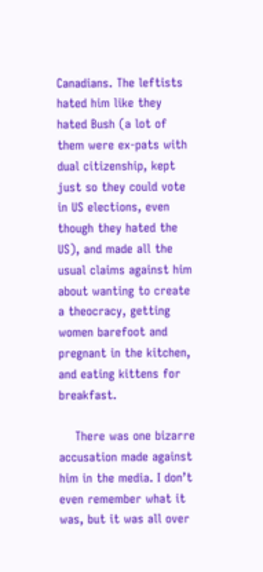Canadians. The leftists hated him like they hated Bush (a lot of them were ex-pats with dual citizenship, kept just so they could vote in US elections, even though they hated the US), and made all the usual claims against him about wanting to create a theocracy, getting women barefoot and pregnant in the kitchen, and eating kittens for breakfast.

    There was one bizarre accusation made against him in the media. I don’t even remember what it was, but it was all over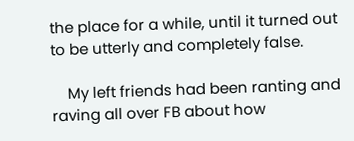the place for a while, until it turned out to be utterly and completely false.

    My left friends had been ranting and raving all over FB about how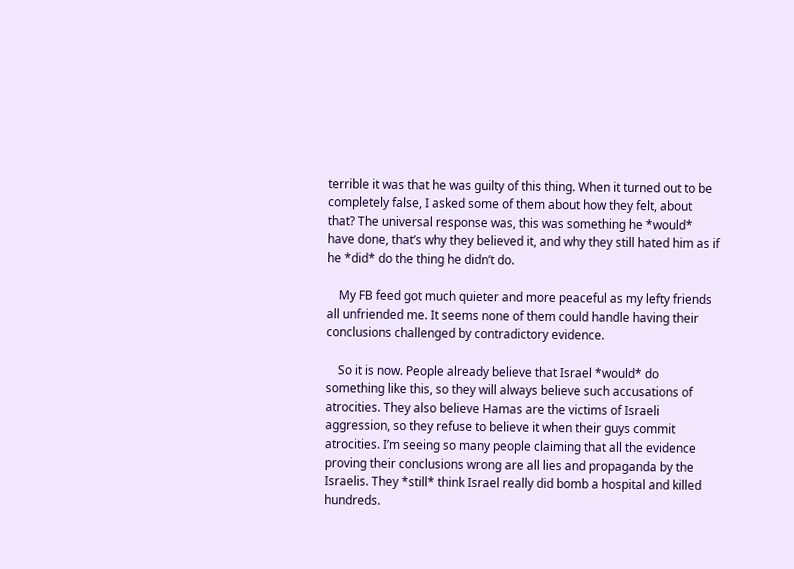terrible it was that he was guilty of this thing. When it turned out to be completely false, I asked some of them about how they felt, about that? The universal response was, this was something he *would* have done, that’s why they believed it, and why they still hated him as if he *did* do the thing he didn’t do.

    My FB feed got much quieter and more peaceful as my lefty friends all unfriended me. It seems none of them could handle having their conclusions challenged by contradictory evidence.

    So it is now. People already believe that Israel *would* do something like this, so they will always believe such accusations of atrocities. They also believe Hamas are the victims of Israeli aggression, so they refuse to believe it when their guys commit atrocities. I’m seeing so many people claiming that all the evidence proving their conclusions wrong are all lies and propaganda by the Israelis. They *still* think Israel really did bomb a hospital and killed hundreds.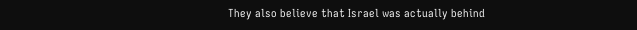They also believe that Israel was actually behind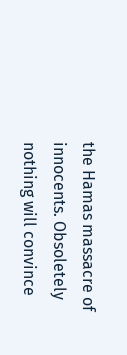the Hamas massacre of innocents. Obsoletely nothing will convince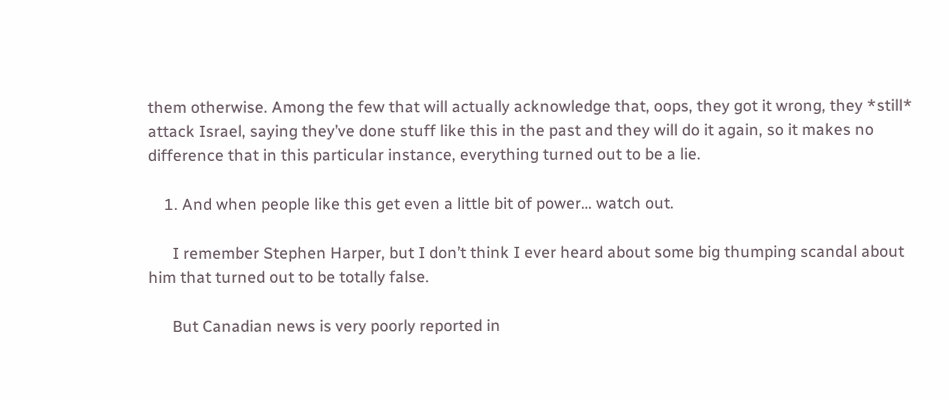them otherwise. Among the few that will actually acknowledge that, oops, they got it wrong, they *still* attack Israel, saying they’ve done stuff like this in the past and they will do it again, so it makes no difference that in this particular instance, everything turned out to be a lie.

    1. And when people like this get even a little bit of power… watch out.

      I remember Stephen Harper, but I don’t think I ever heard about some big thumping scandal about him that turned out to be totally false.

      But Canadian news is very poorly reported in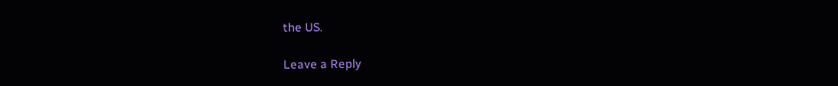the US.

Leave a Reply